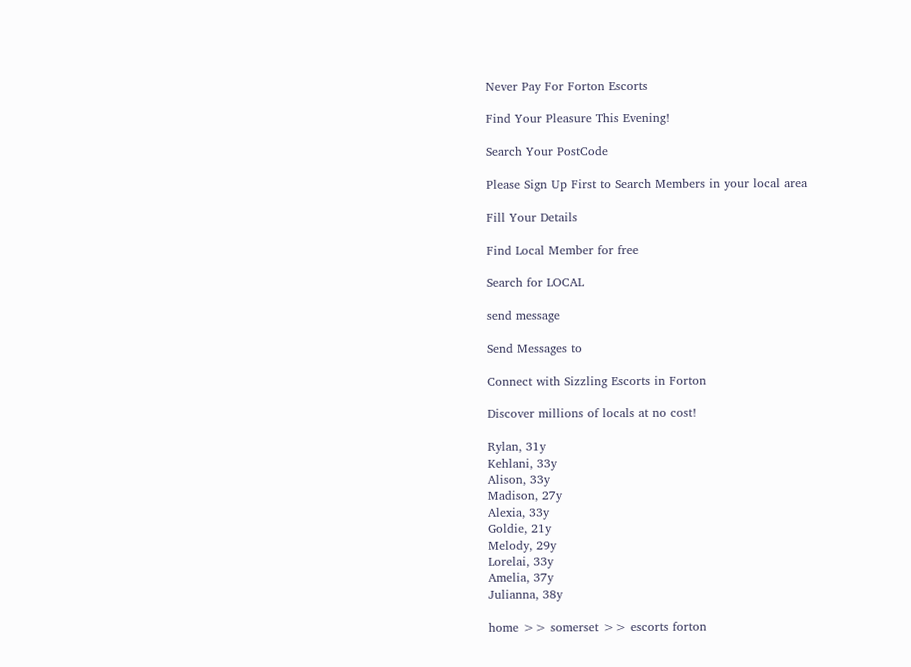Never Pay For Forton Escorts

Find Your Pleasure This Evening!

Search Your PostCode

Please Sign Up First to Search Members in your local area

Fill Your Details

Find Local Member for free

Search for LOCAL

send message

Send Messages to

Connect with Sizzling Escorts in Forton

Discover millions of locals at no cost!

Rylan, 31y
Kehlani, 33y
Alison, 33y
Madison, 27y
Alexia, 33y
Goldie, 21y
Melody, 29y
Lorelai, 33y
Amelia, 37y
Julianna, 38y

home >> somerset >> escorts forton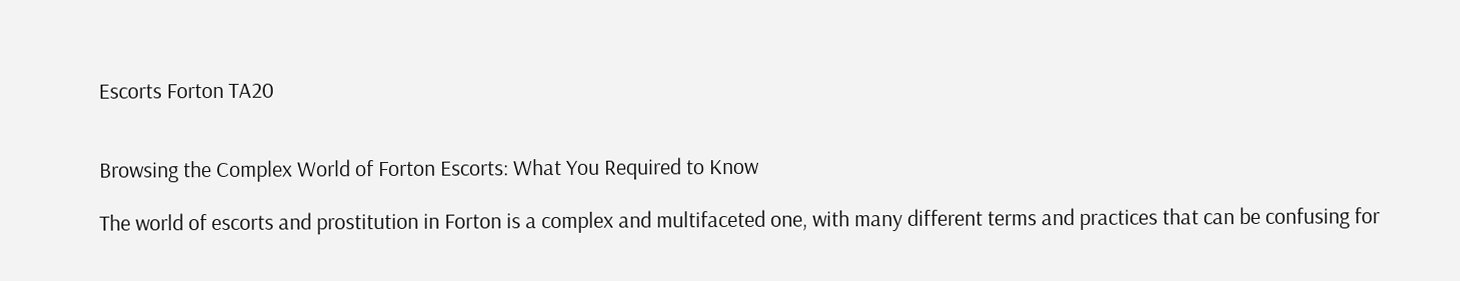Escorts Forton TA20


Browsing the Complex World of Forton Escorts: What You Required to Know

The world of escorts and prostitution in Forton is a complex and multifaceted one, with many different terms and practices that can be confusing for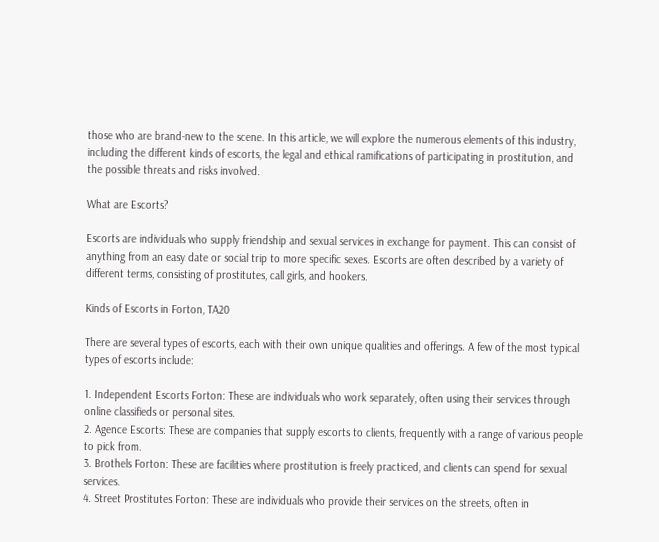those who are brand-new to the scene. In this article, we will explore the numerous elements of this industry, including the different kinds of escorts, the legal and ethical ramifications of participating in prostitution, and the possible threats and risks involved.

What are Escorts?

Escorts are individuals who supply friendship and sexual services in exchange for payment. This can consist of anything from an easy date or social trip to more specific sexes. Escorts are often described by a variety of different terms, consisting of prostitutes, call girls, and hookers.

Kinds of Escorts in Forton, TA20

There are several types of escorts, each with their own unique qualities and offerings. A few of the most typical types of escorts include:

1. Independent Escorts Forton: These are individuals who work separately, often using their services through online classifieds or personal sites.
2. Agence Escorts: These are companies that supply escorts to clients, frequently with a range of various people to pick from.
3. Brothels Forton: These are facilities where prostitution is freely practiced, and clients can spend for sexual services.
4. Street Prostitutes Forton: These are individuals who provide their services on the streets, often in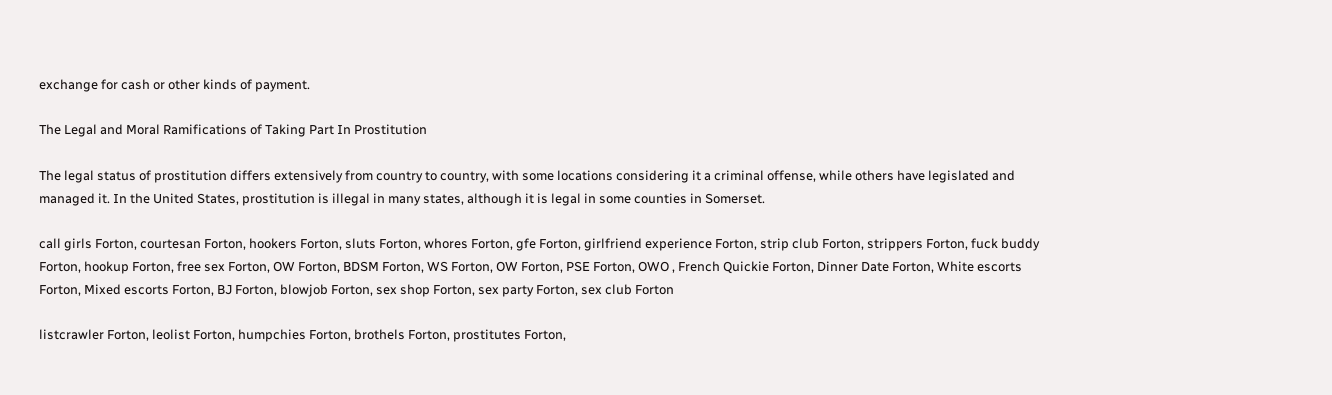exchange for cash or other kinds of payment.

The Legal and Moral Ramifications of Taking Part In Prostitution

The legal status of prostitution differs extensively from country to country, with some locations considering it a criminal offense, while others have legislated and managed it. In the United States, prostitution is illegal in many states, although it is legal in some counties in Somerset.

call girls Forton, courtesan Forton, hookers Forton, sluts Forton, whores Forton, gfe Forton, girlfriend experience Forton, strip club Forton, strippers Forton, fuck buddy Forton, hookup Forton, free sex Forton, OW Forton, BDSM Forton, WS Forton, OW Forton, PSE Forton, OWO , French Quickie Forton, Dinner Date Forton, White escorts Forton, Mixed escorts Forton, BJ Forton, blowjob Forton, sex shop Forton, sex party Forton, sex club Forton

listcrawler Forton, leolist Forton, humpchies Forton, brothels Forton, prostitutes Forton,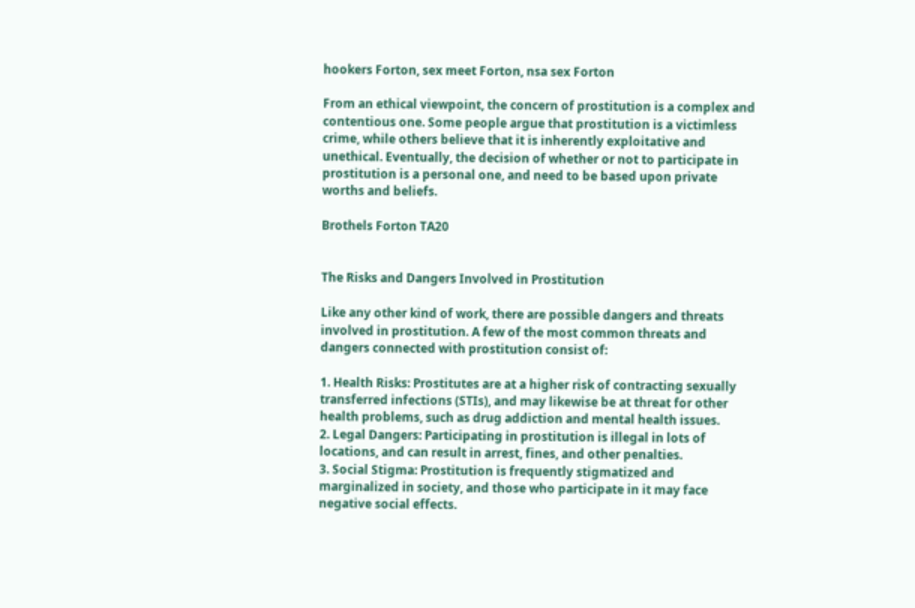hookers Forton, sex meet Forton, nsa sex Forton

From an ethical viewpoint, the concern of prostitution is a complex and contentious one. Some people argue that prostitution is a victimless crime, while others believe that it is inherently exploitative and unethical. Eventually, the decision of whether or not to participate in prostitution is a personal one, and need to be based upon private worths and beliefs.

Brothels Forton TA20


The Risks and Dangers Involved in Prostitution

Like any other kind of work, there are possible dangers and threats involved in prostitution. A few of the most common threats and dangers connected with prostitution consist of:

1. Health Risks: Prostitutes are at a higher risk of contracting sexually transferred infections (STIs), and may likewise be at threat for other health problems, such as drug addiction and mental health issues.
2. Legal Dangers: Participating in prostitution is illegal in lots of locations, and can result in arrest, fines, and other penalties.
3. Social Stigma: Prostitution is frequently stigmatized and marginalized in society, and those who participate in it may face negative social effects.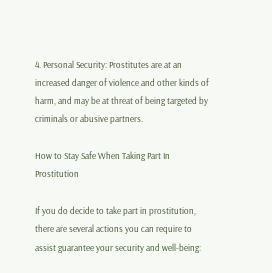4. Personal Security: Prostitutes are at an increased danger of violence and other kinds of harm, and may be at threat of being targeted by criminals or abusive partners.

How to Stay Safe When Taking Part In Prostitution

If you do decide to take part in prostitution, there are several actions you can require to assist guarantee your security and well-being: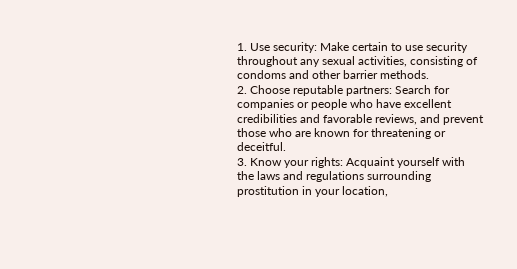1. Use security: Make certain to use security throughout any sexual activities, consisting of condoms and other barrier methods.
2. Choose reputable partners: Search for companies or people who have excellent credibilities and favorable reviews, and prevent those who are known for threatening or deceitful.
3. Know your rights: Acquaint yourself with the laws and regulations surrounding prostitution in your location,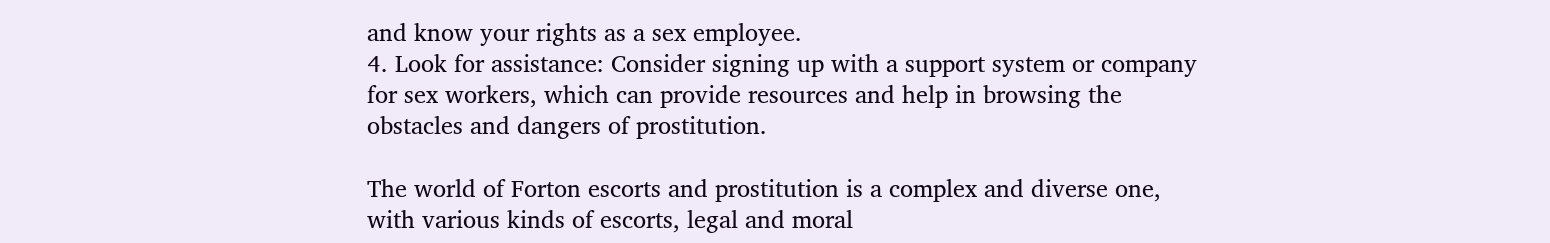and know your rights as a sex employee.
4. Look for assistance: Consider signing up with a support system or company for sex workers, which can provide resources and help in browsing the obstacles and dangers of prostitution.

The world of Forton escorts and prostitution is a complex and diverse one, with various kinds of escorts, legal and moral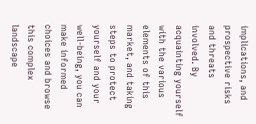implications, and prospective risks and threats involved. By acquainting yourself with the various elements of this market, and taking steps to protect yourself and your well-being, you can make informed choices and browse this complex landscape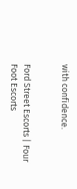with confidence.


Ford Street Escorts | Four Foot Escorts